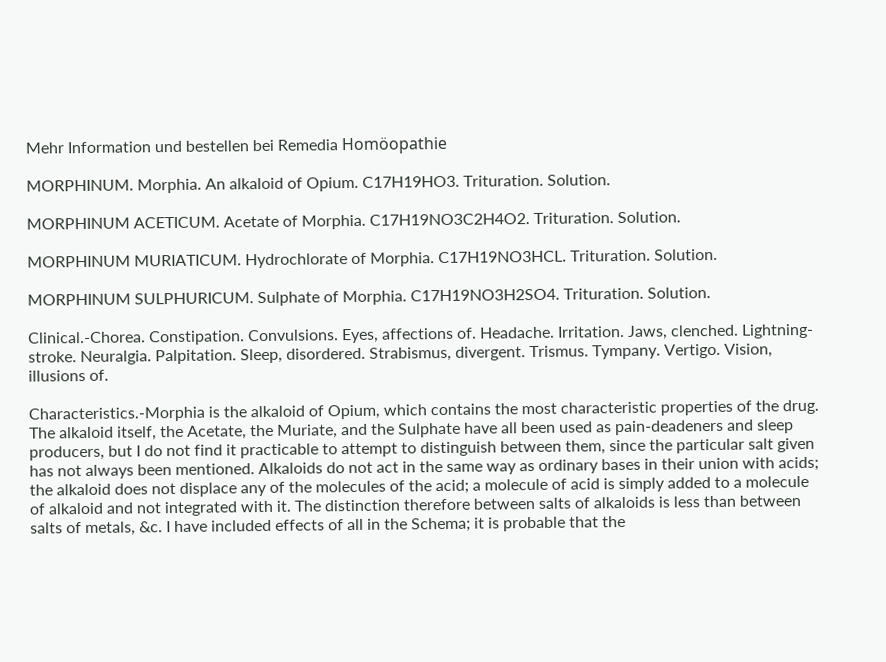Mehr Information und bestellen bei Remedia Homöopathie

MORPHINUM. Morphia. An alkaloid of Opium. C17H19HO3. Trituration. Solution.

MORPHINUM ACETICUM. Acetate of Morphia. C17H19NO3C2H4O2. Trituration. Solution.

MORPHINUM MURIATICUM. Hydrochlorate of Morphia. C17H19NO3HCL. Trituration. Solution.

MORPHINUM SULPHURICUM. Sulphate of Morphia. C17H19NO3H2SO4. Trituration. Solution.

Clinical.-Chorea. Constipation. Convulsions. Eyes, affections of. Headache. Irritation. Jaws, clenched. Lightning-stroke. Neuralgia. Palpitation. Sleep, disordered. Strabismus, divergent. Trismus. Tympany. Vertigo. Vision, illusions of.

Characteristics.-Morphia is the alkaloid of Opium, which contains the most characteristic properties of the drug. The alkaloid itself, the Acetate, the Muriate, and the Sulphate have all been used as pain-deadeners and sleep producers, but I do not find it practicable to attempt to distinguish between them, since the particular salt given has not always been mentioned. Alkaloids do not act in the same way as ordinary bases in their union with acids; the alkaloid does not displace any of the molecules of the acid; a molecule of acid is simply added to a molecule of alkaloid and not integrated with it. The distinction therefore between salts of alkaloids is less than between salts of metals, &c. I have included effects of all in the Schema; it is probable that the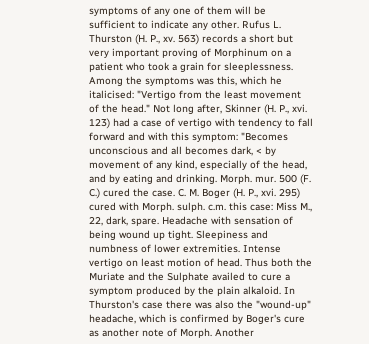symptoms of any one of them will be sufficient to indicate any other. Rufus L. Thurston (H. P., xv. 563) records a short but very important proving of Morphinum on a patient who took a grain for sleeplessness. Among the symptoms was this, which he italicised: "Vertigo from the least movement of the head." Not long after, Skinner (H. P., xvi. 123) had a case of vertigo with tendency to fall forward and with this symptom: "Becomes unconscious and all becomes dark, < by movement of any kind, especially of the head, and by eating and drinking. Morph. mur. 500 (F. C.) cured the case. C. M. Boger (H. P., xvi. 295) cured with Morph. sulph. c.m. this case: Miss M., 22, dark, spare. Headache with sensation of being wound up tight. Sleepiness and numbness of lower extremities. Intense vertigo on least motion of head. Thus both the Muriate and the Sulphate availed to cure a symptom produced by the plain alkaloid. In Thurston's case there was also the "wound-up" headache, which is confirmed by Boger's cure as another note of Morph. Another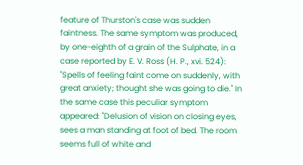feature of Thurston's case was sudden faintness. The same symptom was produced, by one-eighth of a grain of the Sulphate, in a case reported by E. V. Ross (H. P., xvi. 524): "Spells of feeling faint come on suddenly, with great anxiety; thought she was going to die." In the same case this peculiar symptom appeared: "Delusion of vision on closing eyes, sees a man standing at foot of bed. The room seems full of white and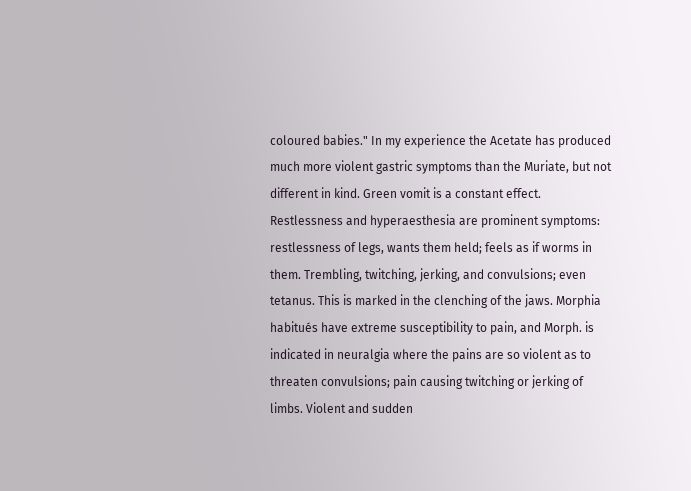coloured babies." In my experience the Acetate has produced much more violent gastric symptoms than the Muriate, but not different in kind. Green vomit is a constant effect. Restlessness and hyperaesthesia are prominent symptoms: restlessness of legs, wants them held; feels as if worms in them. Trembling, twitching, jerking, and convulsions; even tetanus. This is marked in the clenching of the jaws. Morphia habitués have extreme susceptibility to pain, and Morph. is indicated in neuralgia where the pains are so violent as to threaten convulsions; pain causing twitching or jerking of limbs. Violent and sudden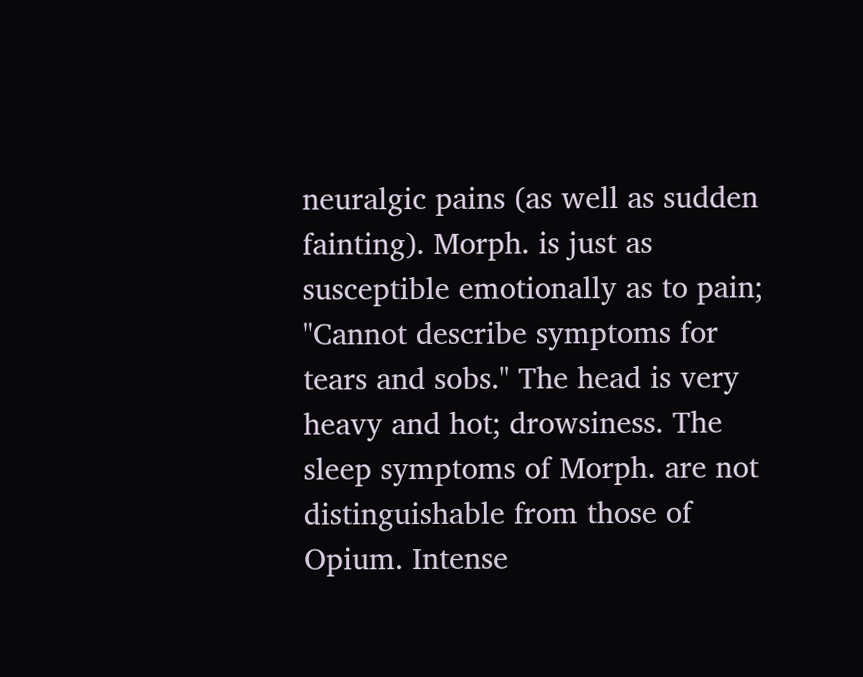neuralgic pains (as well as sudden fainting). Morph. is just as susceptible emotionally as to pain; "Cannot describe symptoms for tears and sobs." The head is very heavy and hot; drowsiness. The sleep symptoms of Morph. are not distinguishable from those of Opium. Intense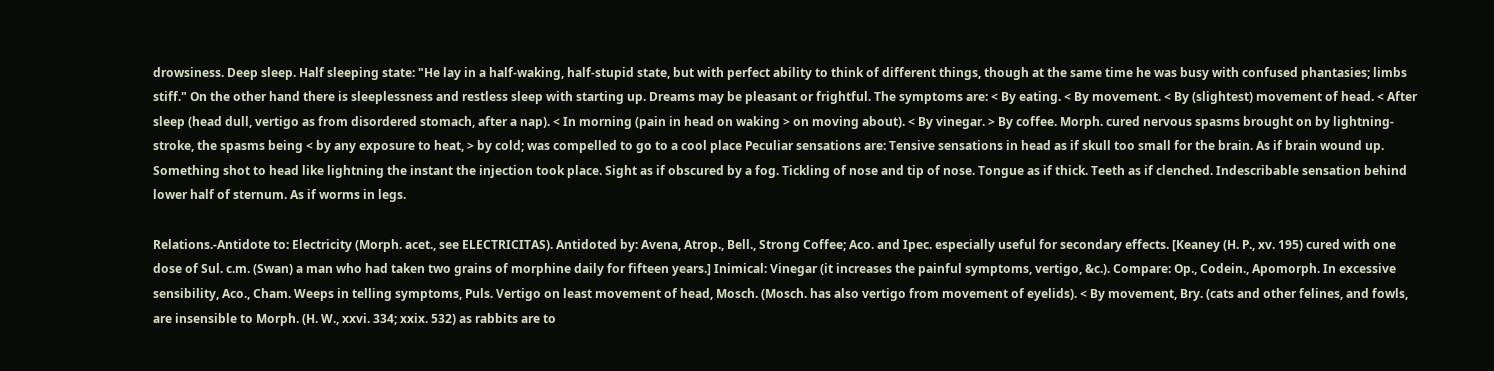drowsiness. Deep sleep. Half sleeping state: "He lay in a half-waking, half-stupid state, but with perfect ability to think of different things, though at the same time he was busy with confused phantasies; limbs stiff." On the other hand there is sleeplessness and restless sleep with starting up. Dreams may be pleasant or frightful. The symptoms are: < By eating. < By movement. < By (slightest) movement of head. < After sleep (head dull, vertigo as from disordered stomach, after a nap). < In morning (pain in head on waking > on moving about). < By vinegar. > By coffee. Morph. cured nervous spasms brought on by lightning-stroke, the spasms being < by any exposure to heat, > by cold; was compelled to go to a cool place Peculiar sensations are: Tensive sensations in head as if skull too small for the brain. As if brain wound up. Something shot to head like lightning the instant the injection took place. Sight as if obscured by a fog. Tickling of nose and tip of nose. Tongue as if thick. Teeth as if clenched. Indescribable sensation behind lower half of sternum. As if worms in legs.

Relations.-Antidote to: Electricity (Morph. acet., see ELECTRICITAS). Antidoted by: Avena, Atrop., Bell., Strong Coffee; Aco. and Ipec. especially useful for secondary effects. [Keaney (H. P., xv. 195) cured with one dose of Sul. c.m. (Swan) a man who had taken two grains of morphine daily for fifteen years.] Inimical: Vinegar (it increases the painful symptoms, vertigo, &c.). Compare: Op., Codein., Apomorph. In excessive sensibility, Aco., Cham. Weeps in telling symptoms, Puls. Vertigo on least movement of head, Mosch. (Mosch. has also vertigo from movement of eyelids). < By movement, Bry. (cats and other felines, and fowls, are insensible to Morph. (H. W., xxvi. 334; xxix. 532) as rabbits are to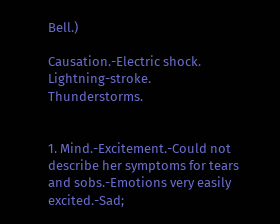Bell.)

Causation.-Electric shock. Lightning-stroke. Thunderstorms.


1. Mind.-Excitement.-Could not describe her symptoms for tears and sobs.-Emotions very easily excited.-Sad;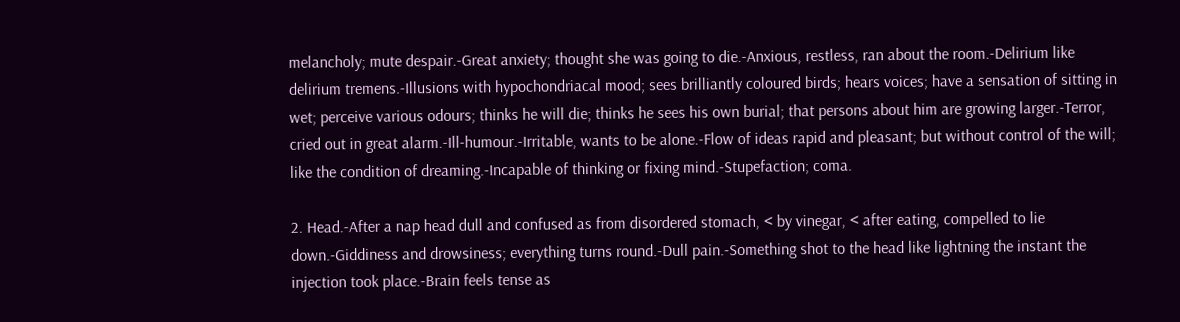melancholy; mute despair.-Great anxiety; thought she was going to die.-Anxious, restless, ran about the room.-Delirium like delirium tremens.-Illusions with hypochondriacal mood; sees brilliantly coloured birds; hears voices; have a sensation of sitting in wet; perceive various odours; thinks he will die; thinks he sees his own burial; that persons about him are growing larger.-Terror, cried out in great alarm.-Ill-humour.-Irritable, wants to be alone.-Flow of ideas rapid and pleasant; but without control of the will; like the condition of dreaming.-Incapable of thinking or fixing mind.-Stupefaction; coma.

2. Head.-After a nap head dull and confused as from disordered stomach, < by vinegar, < after eating, compelled to lie down.-Giddiness and drowsiness; everything turns round.-Dull pain.-Something shot to the head like lightning the instant the injection took place.-Brain feels tense as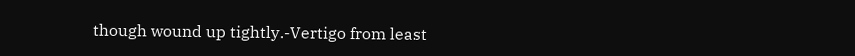though wound up tightly.-Vertigo from least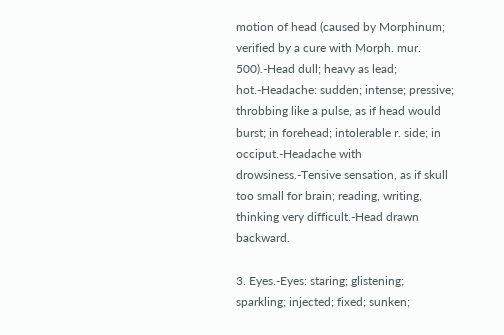motion of head (caused by Morphinum; verified by a cure with Morph. mur. 500).-Head dull; heavy as lead; hot.-Headache: sudden; intense; pressive; throbbing like a pulse, as if head would burst; in forehead; intolerable r. side; in occiput.-Headache with drowsiness.-Tensive sensation, as if skull too small for brain; reading, writing, thinking very difficult.-Head drawn backward.

3. Eyes.-Eyes: staring; glistening; sparkling; injected; fixed; sunken;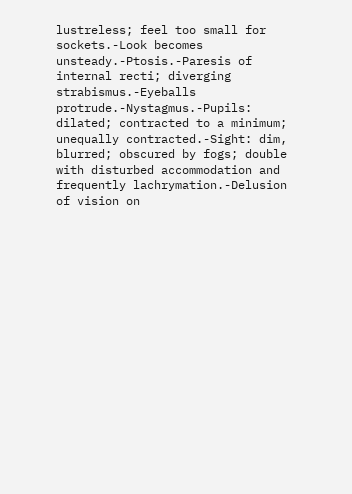lustreless; feel too small for sockets.-Look becomes unsteady.-Ptosis.-Paresis of internal recti; diverging strabismus.-Eyeballs protrude.-Nystagmus.-Pupils: dilated; contracted to a minimum; unequally contracted.-Sight: dim, blurred; obscured by fogs; double with disturbed accommodation and frequently lachrymation.-Delusion of vision on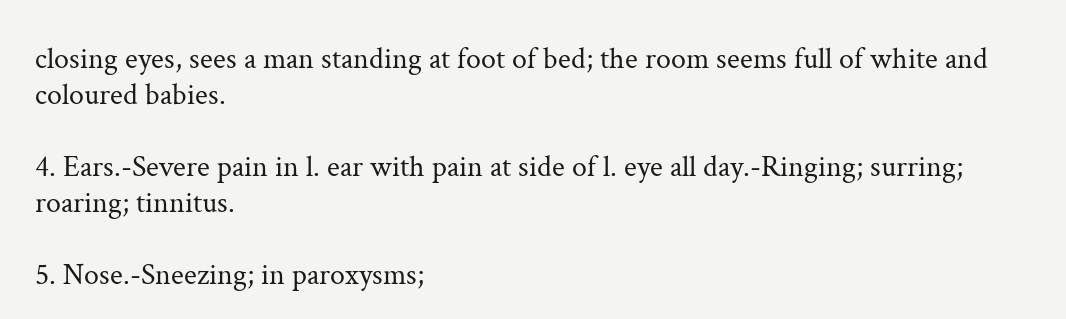closing eyes, sees a man standing at foot of bed; the room seems full of white and coloured babies.

4. Ears.-Severe pain in l. ear with pain at side of l. eye all day.-Ringing; surring; roaring; tinnitus.

5. Nose.-Sneezing; in paroxysms;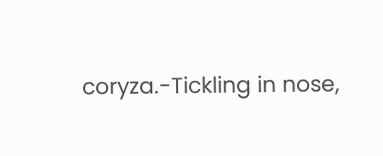coryza.-Tickling in nose,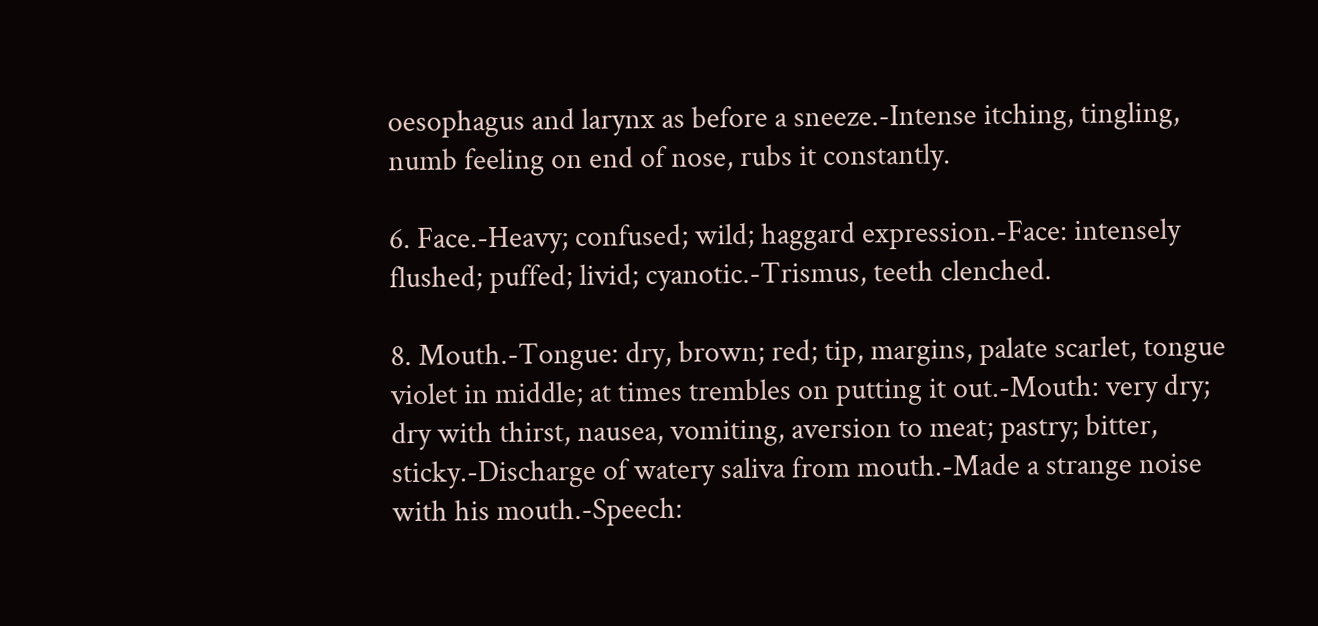oesophagus and larynx as before a sneeze.-Intense itching, tingling, numb feeling on end of nose, rubs it constantly.

6. Face.-Heavy; confused; wild; haggard expression.-Face: intensely flushed; puffed; livid; cyanotic.-Trismus, teeth clenched.

8. Mouth.-Tongue: dry, brown; red; tip, margins, palate scarlet, tongue violet in middle; at times trembles on putting it out.-Mouth: very dry; dry with thirst, nausea, vomiting, aversion to meat; pastry; bitter, sticky.-Discharge of watery saliva from mouth.-Made a strange noise with his mouth.-Speech: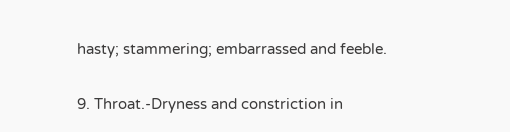hasty; stammering; embarrassed and feeble.

9. Throat.-Dryness and constriction in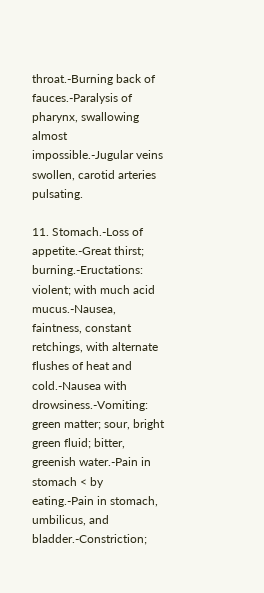throat.-Burning back of fauces.-Paralysis of pharynx, swallowing almost impossible.-Jugular veins swollen, carotid arteries pulsating.

11. Stomach.-Loss of appetite.-Great thirst; burning.-Eructations: violent; with much acid mucus.-Nausea, faintness, constant retchings, with alternate flushes of heat and cold.-Nausea with drowsiness.-Vomiting: green matter; sour, bright green fluid; bitter, greenish water.-Pain in stomach < by eating.-Pain in stomach, umbilicus, and bladder.-Constriction;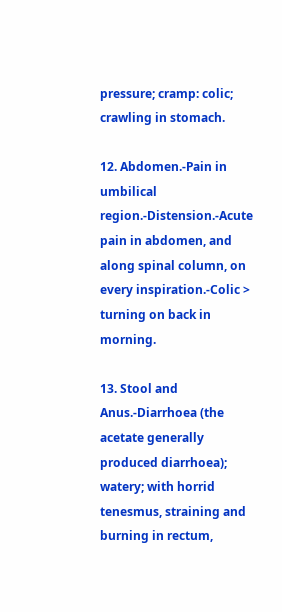pressure; cramp: colic; crawling in stomach.

12. Abdomen.-Pain in umbilical region.-Distension.-Acute pain in abdomen, and along spinal column, on every inspiration.-Colic > turning on back in morning.

13. Stool and Anus.-Diarrhoea (the acetate generally produced diarrhoea); watery; with horrid tenesmus, straining and burning in rectum,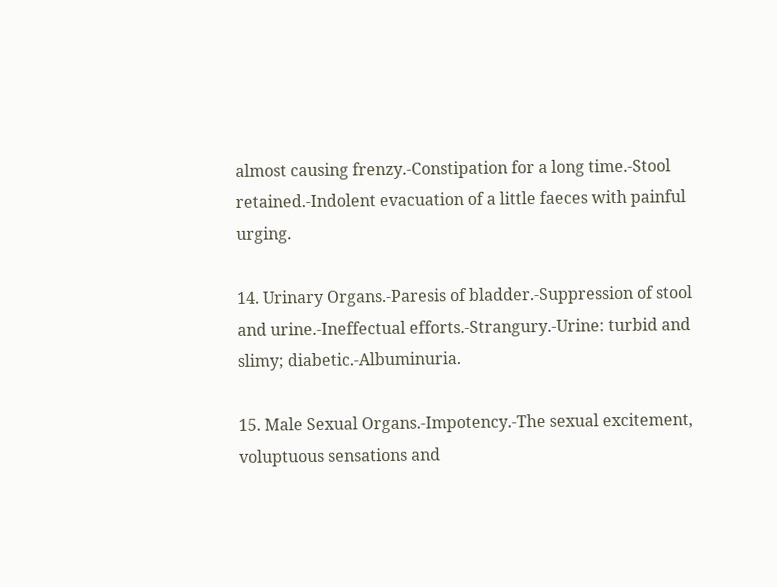almost causing frenzy.-Constipation for a long time.-Stool retained.-Indolent evacuation of a little faeces with painful urging.

14. Urinary Organs.-Paresis of bladder.-Suppression of stool and urine.-Ineffectual efforts.-Strangury.-Urine: turbid and slimy; diabetic.-Albuminuria.

15. Male Sexual Organs.-Impotency.-The sexual excitement, voluptuous sensations and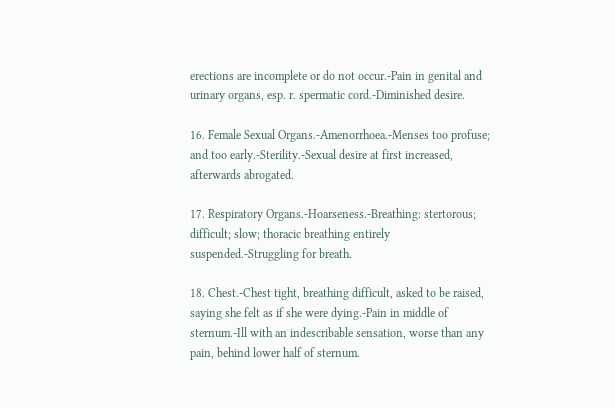erections are incomplete or do not occur.-Pain in genital and urinary organs, esp. r. spermatic cord.-Diminished desire.

16. Female Sexual Organs.-Amenorrhoea.-Menses too profuse; and too early.-Sterility.-Sexual desire at first increased, afterwards abrogated.

17. Respiratory Organs.-Hoarseness.-Breathing: stertorous; difficult; slow; thoracic breathing entirely suspended.-Struggling for breath.

18. Chest.-Chest tight, breathing difficult, asked to be raised, saying she felt as if she were dying.-Pain in middle of sternum.-Ill with an indescribable sensation, worse than any pain, behind lower half of sternum.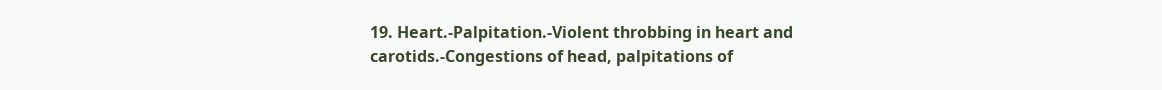19. Heart.-Palpitation.-Violent throbbing in heart and carotids.-Congestions of head, palpitations of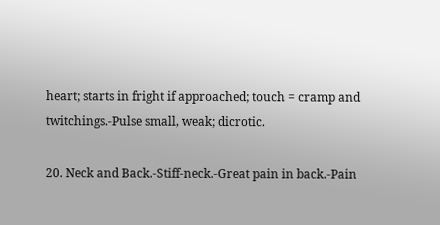heart; starts in fright if approached; touch = cramp and twitchings.-Pulse small, weak; dicrotic.

20. Neck and Back.-Stiff-neck.-Great pain in back.-Pain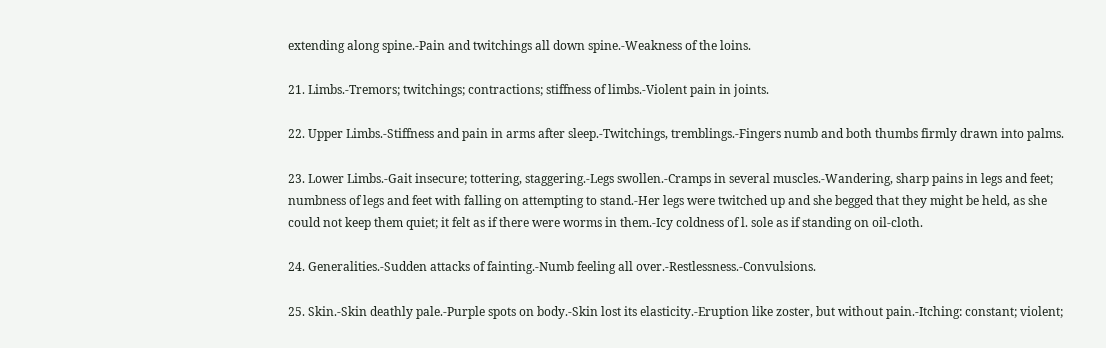extending along spine.-Pain and twitchings all down spine.-Weakness of the loins.

21. Limbs.-Tremors; twitchings; contractions; stiffness of limbs.-Violent pain in joints.

22. Upper Limbs.-Stiffness and pain in arms after sleep.-Twitchings, tremblings.-Fingers numb and both thumbs firmly drawn into palms.

23. Lower Limbs.-Gait insecure; tottering, staggering.-Legs swollen.-Cramps in several muscles.-Wandering, sharp pains in legs and feet; numbness of legs and feet with falling on attempting to stand.-Her legs were twitched up and she begged that they might be held, as she could not keep them quiet; it felt as if there were worms in them.-Icy coldness of l. sole as if standing on oil-cloth.

24. Generalities.-Sudden attacks of fainting.-Numb feeling all over.-Restlessness.-Convulsions.

25. Skin.-Skin deathly pale.-Purple spots on body.-Skin lost its elasticity.-Eruption like zoster, but without pain.-Itching: constant; violent;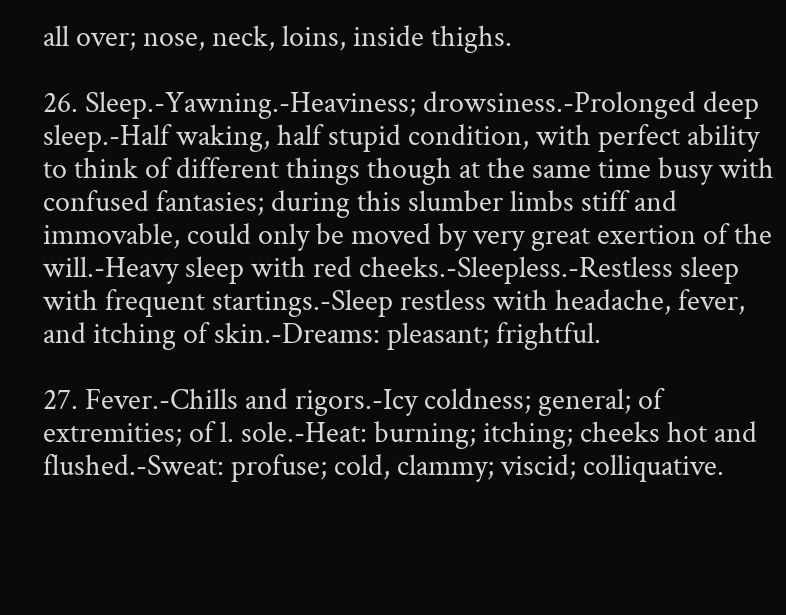all over; nose, neck, loins, inside thighs.

26. Sleep.-Yawning.-Heaviness; drowsiness.-Prolonged deep sleep.-Half waking, half stupid condition, with perfect ability to think of different things though at the same time busy with confused fantasies; during this slumber limbs stiff and immovable, could only be moved by very great exertion of the will.-Heavy sleep with red cheeks.-Sleepless.-Restless sleep with frequent startings.-Sleep restless with headache, fever, and itching of skin.-Dreams: pleasant; frightful.

27. Fever.-Chills and rigors.-Icy coldness; general; of extremities; of l. sole.-Heat: burning; itching; cheeks hot and flushed.-Sweat: profuse; cold, clammy; viscid; colliquative.